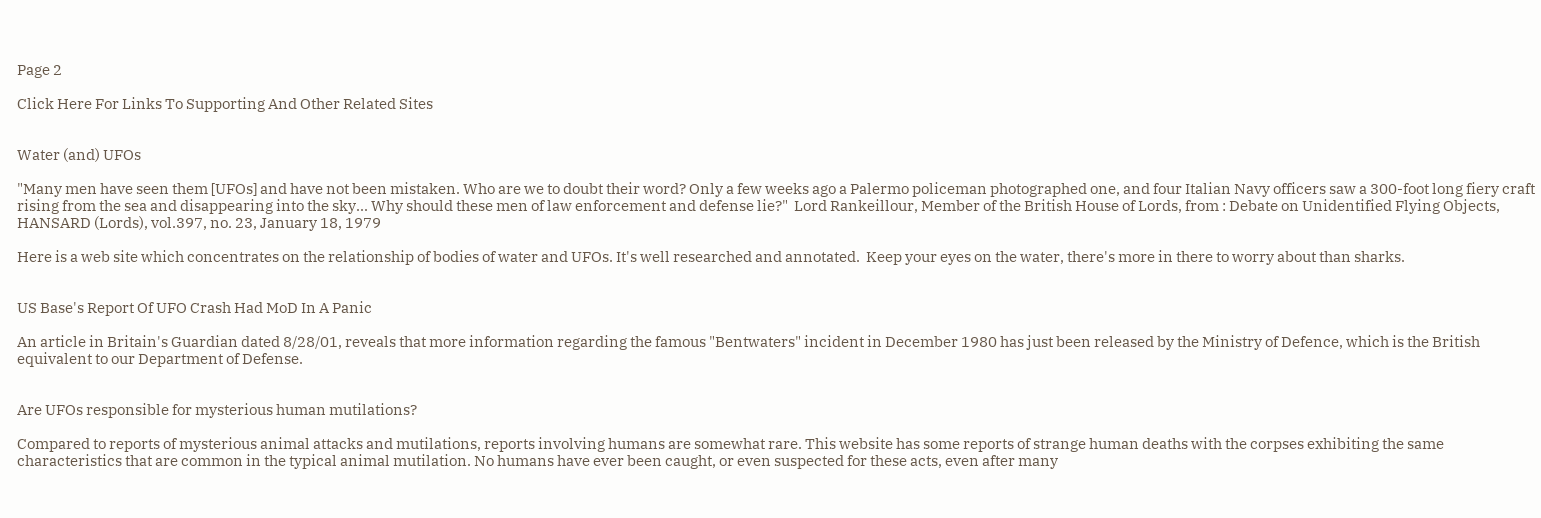Page 2

Click Here For Links To Supporting And Other Related Sites


Water (and) UFOs

"Many men have seen them [UFOs] and have not been mistaken. Who are we to doubt their word? Only a few weeks ago a Palermo policeman photographed one, and four Italian Navy officers saw a 300-foot long fiery craft rising from the sea and disappearing into the sky... Why should these men of law enforcement and defense lie?"  Lord Rankeillour, Member of the British House of Lords, from : Debate on Unidentified Flying Objects, HANSARD (Lords), vol.397, no. 23, January 18, 1979

Here is a web site which concentrates on the relationship of bodies of water and UFOs. It's well researched and annotated.  Keep your eyes on the water, there's more in there to worry about than sharks.


US Base's Report Of UFO Crash Had MoD In A Panic

An article in Britain's Guardian dated 8/28/01, reveals that more information regarding the famous "Bentwaters" incident in December 1980 has just been released by the Ministry of Defence, which is the British equivalent to our Department of Defense.


Are UFOs responsible for mysterious human mutilations?

Compared to reports of mysterious animal attacks and mutilations, reports involving humans are somewhat rare. This website has some reports of strange human deaths with the corpses exhibiting the same characteristics that are common in the typical animal mutilation. No humans have ever been caught, or even suspected for these acts, even after many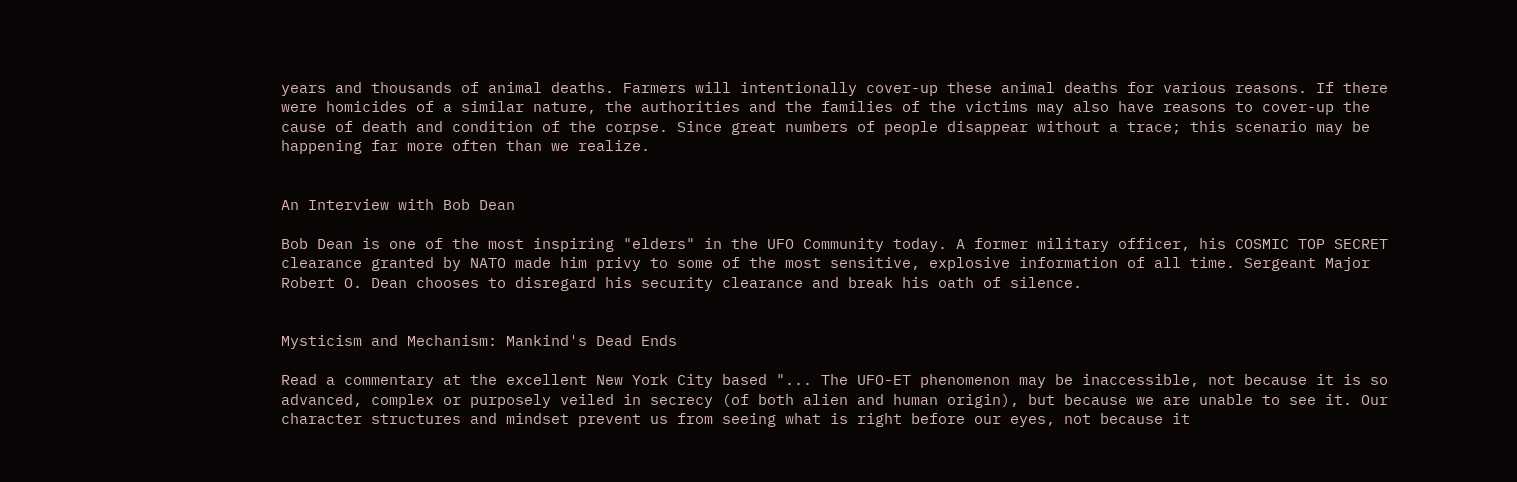years and thousands of animal deaths. Farmers will intentionally cover-up these animal deaths for various reasons. If there were homicides of a similar nature, the authorities and the families of the victims may also have reasons to cover-up the cause of death and condition of the corpse. Since great numbers of people disappear without a trace; this scenario may be happening far more often than we realize.


An Interview with Bob Dean

Bob Dean is one of the most inspiring "elders" in the UFO Community today. A former military officer, his COSMIC TOP SECRET clearance granted by NATO made him privy to some of the most sensitive, explosive information of all time. Sergeant Major Robert O. Dean chooses to disregard his security clearance and break his oath of silence.


Mysticism and Mechanism: Mankind's Dead Ends

Read a commentary at the excellent New York City based "... The UFO-ET phenomenon may be inaccessible, not because it is so advanced, complex or purposely veiled in secrecy (of both alien and human origin), but because we are unable to see it. Our character structures and mindset prevent us from seeing what is right before our eyes, not because it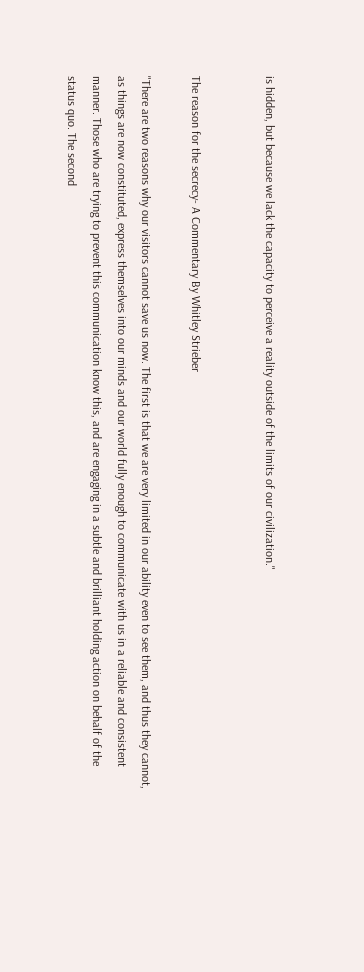is hidden, but because we lack the capacity to perceive a reality outside of the limits of our civilization."


The reason for the secrecy- A Commentary By Whitley Strieber

"There are two reasons why our visitors cannot save us now. The first is that we are very limited in our ability even to see them, and thus they cannot, as things are now constituted, express themselves into our minds and our world fully enough to communicate with us in a reliable and consistent manner. Those who are trying to prevent this communication know this, and are engaging in a subtle and brilliant holding action on behalf of the status quo. The second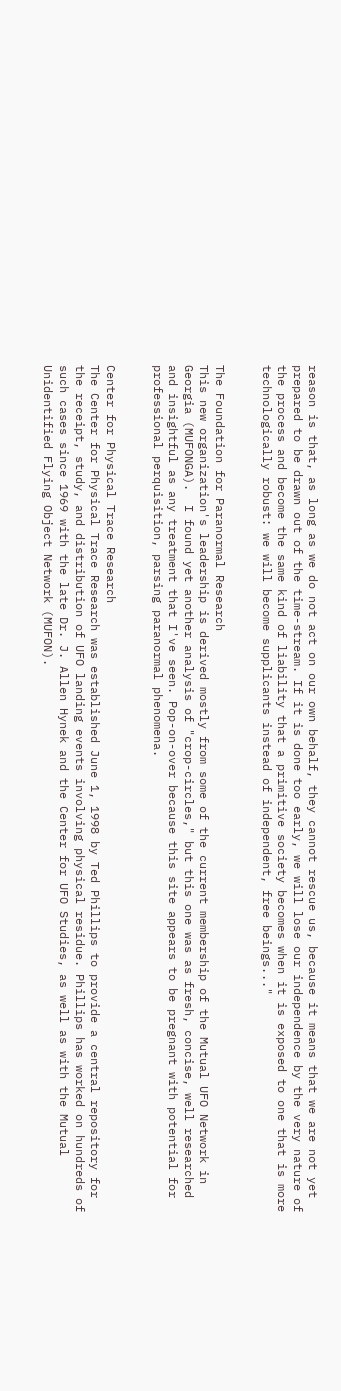reason is that, as long as we do not act on our own behalf, they cannot rescue us, because it means that we are not yet prepared to be drawn out of the time-stream. If it is done too early, we will lose our independence by the very nature of the process and become the same kind of liability that a primitive society becomes when it is exposed to one that is more technologically robust: we will become supplicants instead of independent, free beings..."


The Foundation for Paranormal Research
This new organization's leadership is derived mostly from some of the current membership of the Mutual UFO Network in Georgia (MUFONGA).  I found yet another analysis of "crop-circles," but this one was as fresh, concise, well researched and insightful as any treatment that I've seen. Pop-on-over because this site appears to be pregnant with potential for professional perquisition, parsing paranormal phenomena.


Center for Physical Trace Research
The Center for Physical Trace Research was established June 1, 1998 by Ted Phillips to provide a central repository for the receipt, study, and distribution of UFO landing events involving physical residue. Phillips has worked on hundreds of such cases since 1969 with the late Dr. J. Allen Hynek and the Center for UFO Studies, as well as with the Mutual Unidentified Flying Object Network (MUFON).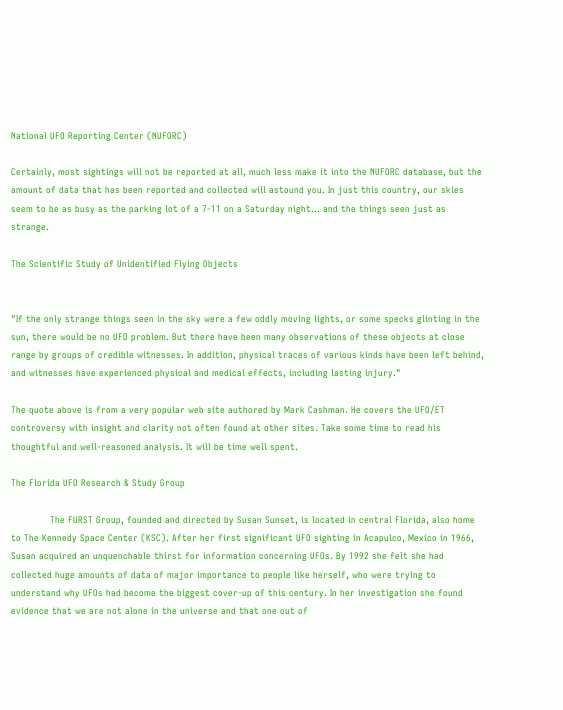National UFO Reporting Center (NUFORC)

Certainly, most sightings will not be reported at all, much less make it into the NUFORC database, but the amount of data that has been reported and collected will astound you. In just this country, our skies seem to be as busy as the parking lot of a 7-11 on a Saturday night... and the things seen just as strange.

The Scientific Study of Unidentified Flying Objects


"If the only strange things seen in the sky were a few oddly moving lights, or some specks glinting in the sun, there would be no UFO problem. But there have been many observations of these objects at close range by groups of credible witnesses. In addition, physical traces of various kinds have been left behind, and witnesses have experienced physical and medical effects, including lasting injury."

The quote above is from a very popular web site authored by Mark Cashman. He covers the UFO/ET controversy with insight and clarity not often found at other sites. Take some time to read his thoughtful and well-reasoned analysis. It will be time well spent.

The Florida UFO Research & Study Group

             The FURST Group, founded and directed by Susan Sunset, is located in central Florida, also home to The Kennedy Space Center (KSC). After her first significant UFO sighting in Acapulco, Mexico in 1966, Susan acquired an unquenchable thirst for information concerning UFOs. By 1992 she felt she had collected huge amounts of data of major importance to people like herself, who were trying to understand why UFOs had become the biggest cover-up of this century. In her investigation she found evidence that we are not alone in the universe and that one out of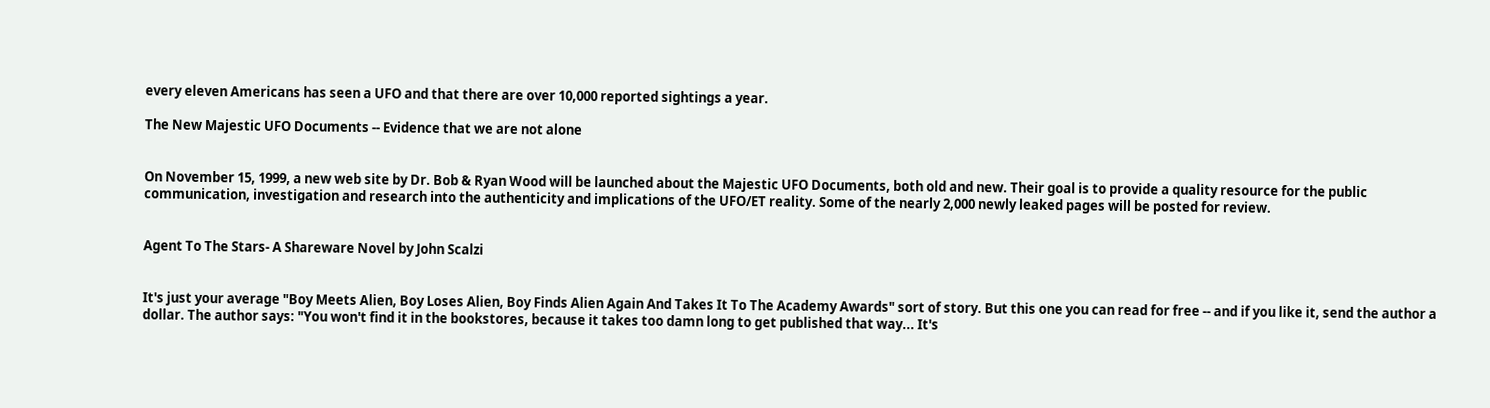every eleven Americans has seen a UFO and that there are over 10,000 reported sightings a year.

The New Majestic UFO Documents -- Evidence that we are not alone


On November 15, 1999, a new web site by Dr. Bob & Ryan Wood will be launched about the Majestic UFO Documents, both old and new. Their goal is to provide a quality resource for the public communication, investigation and research into the authenticity and implications of the UFO/ET reality. Some of the nearly 2,000 newly leaked pages will be posted for review.


Agent To The Stars- A Shareware Novel by John Scalzi


It's just your average "Boy Meets Alien, Boy Loses Alien, Boy Finds Alien Again And Takes It To The Academy Awards" sort of story. But this one you can read for free -- and if you like it, send the author a dollar. The author says: "You won't find it in the bookstores, because it takes too damn long to get published that way... It's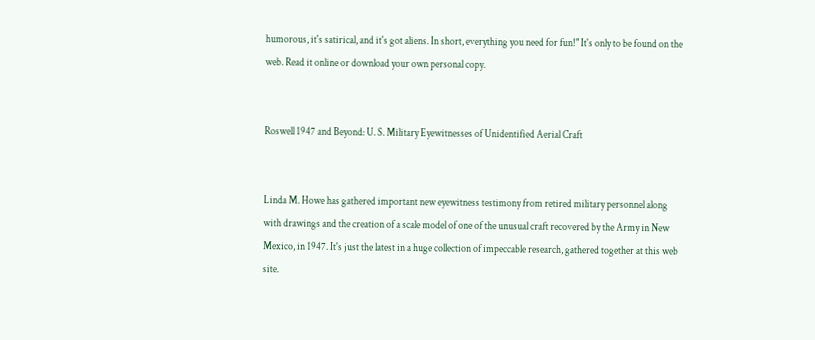humorous, it's satirical, and it's got aliens. In short, everything you need for fun!" It's only to be found on the web. Read it online or download your own personal copy.


Roswell 1947 and Beyond: U. S. Military Eyewitnesses of Unidentified Aerial Craft


Linda M. Howe has gathered important new eyewitness testimony from retired military personnel along with drawings and the creation of a scale model of one of the unusual craft recovered by the Army in New Mexico, in 1947. It's just the latest in a huge collection of impeccable research, gathered together at this web site.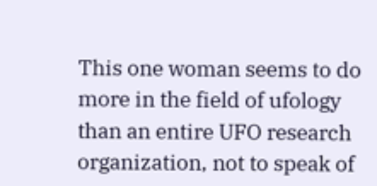This one woman seems to do more in the field of ufology than an entire UFO research organization, not to speak of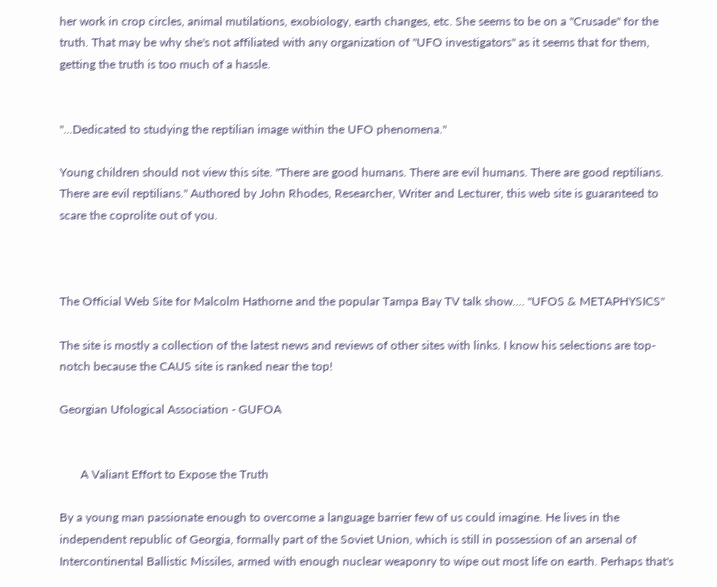her work in crop circles, animal mutilations, exobiology, earth changes, etc. She seems to be on a "Crusade" for the truth. That may be why she's not affiliated with any organization of "UFO investigators" as it seems that for them, getting the truth is too much of a hassle.


"...Dedicated to studying the reptilian image within the UFO phenomena."

Young children should not view this site. "There are good humans. There are evil humans. There are good reptilians. There are evil reptilians." Authored by John Rhodes, Researcher, Writer and Lecturer, this web site is guaranteed to scare the coprolite out of you.



The Official Web Site for Malcolm Hathorne and the popular Tampa Bay TV talk show.... "UFOS & METAPHYSICS"

The site is mostly a collection of the latest news and reviews of other sites with links. I know his selections are top-notch because the CAUS site is ranked near the top!

Georgian Ufological Association - GUFOA


       A Valiant Effort to Expose the Truth

By a young man passionate enough to overcome a language barrier few of us could imagine. He lives in the independent republic of Georgia, formally part of the Soviet Union, which is still in possession of an arsenal of Intercontinental Ballistic Missiles, armed with enough nuclear weaponry to wipe out most life on earth. Perhaps that's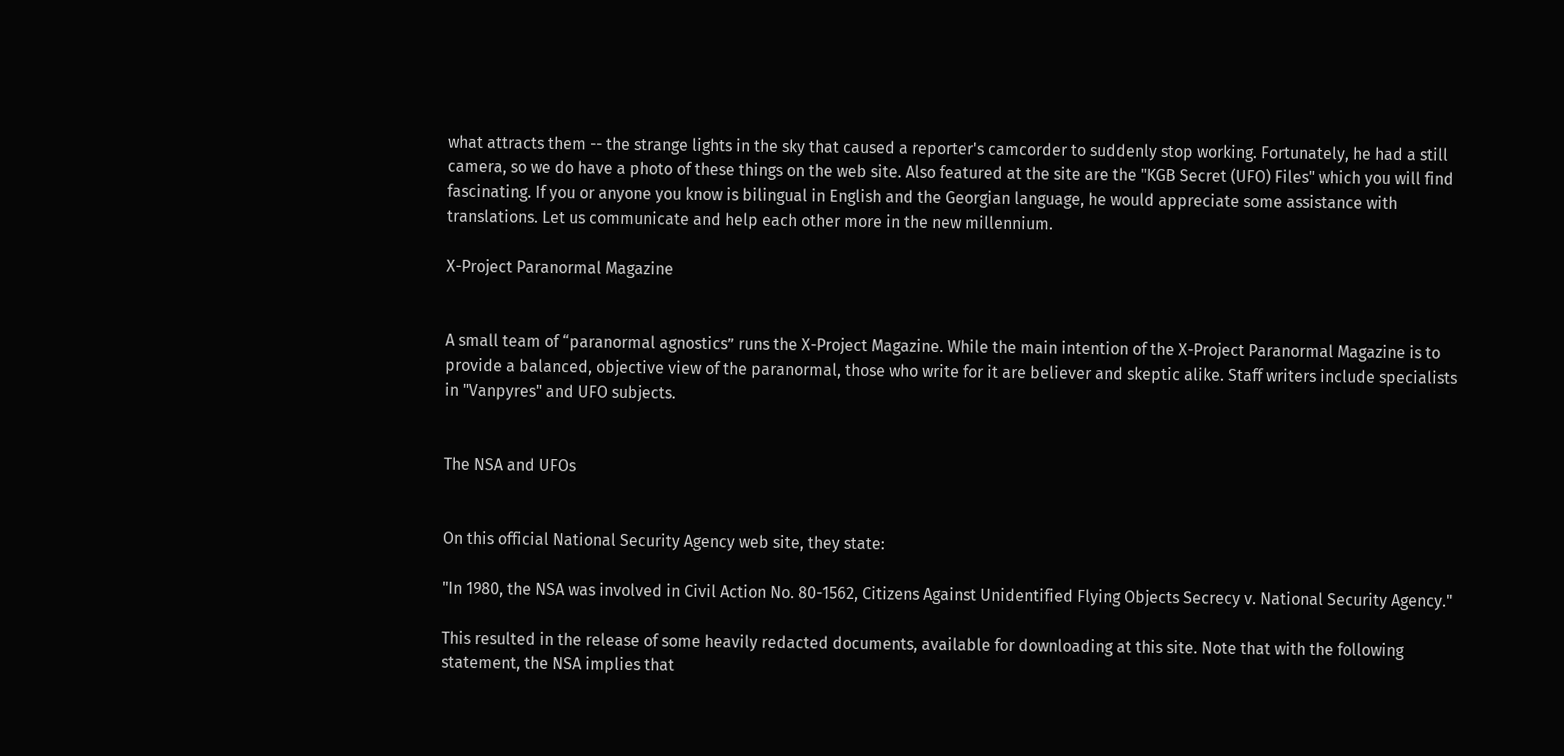what attracts them -- the strange lights in the sky that caused a reporter's camcorder to suddenly stop working. Fortunately, he had a still camera, so we do have a photo of these things on the web site. Also featured at the site are the "KGB Secret (UFO) Files" which you will find fascinating. If you or anyone you know is bilingual in English and the Georgian language, he would appreciate some assistance with translations. Let us communicate and help each other more in the new millennium.

X-Project Paranormal Magazine


A small team of “paranormal agnostics” runs the X-Project Magazine. While the main intention of the X-Project Paranormal Magazine is to provide a balanced, objective view of the paranormal, those who write for it are believer and skeptic alike. Staff writers include specialists in "Vanpyres" and UFO subjects.


The NSA and UFOs


On this official National Security Agency web site, they state:

"In 1980, the NSA was involved in Civil Action No. 80-1562, Citizens Against Unidentified Flying Objects Secrecy v. National Security Agency."

This resulted in the release of some heavily redacted documents, available for downloading at this site. Note that with the following statement, the NSA implies that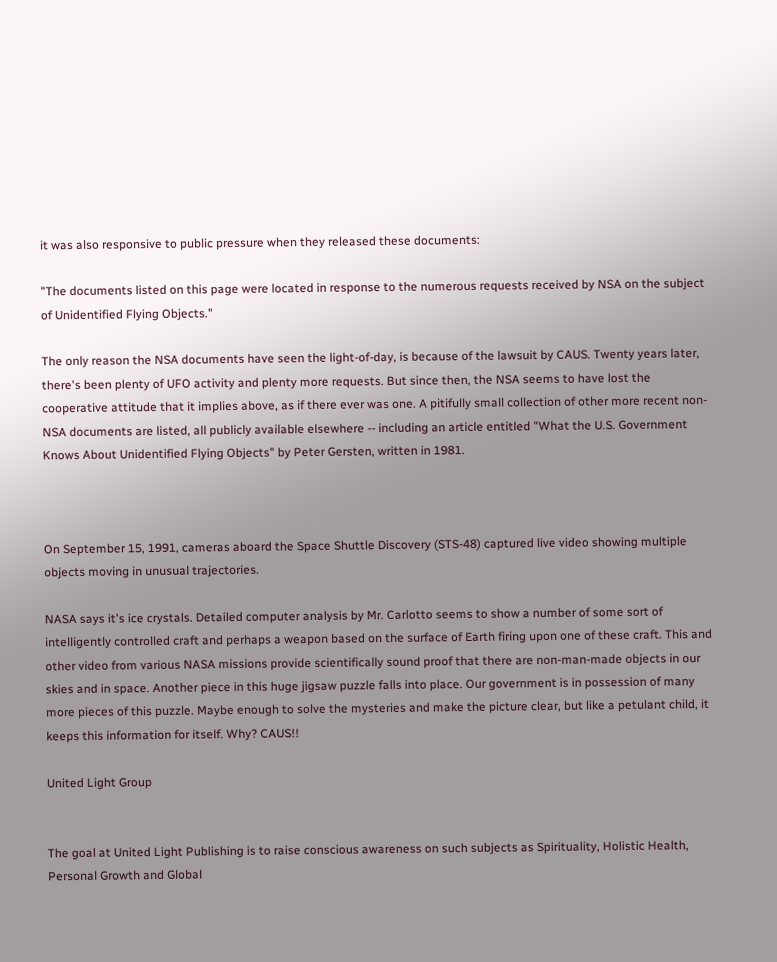it was also responsive to public pressure when they released these documents:

"The documents listed on this page were located in response to the numerous requests received by NSA on the subject of Unidentified Flying Objects."

The only reason the NSA documents have seen the light-of-day, is because of the lawsuit by CAUS. Twenty years later, there's been plenty of UFO activity and plenty more requests. But since then, the NSA seems to have lost the cooperative attitude that it implies above, as if there ever was one. A pitifully small collection of other more recent non-NSA documents are listed, all publicly available elsewhere -- including an article entitled "What the U.S. Government Knows About Unidentified Flying Objects" by Peter Gersten, written in 1981.



On September 15, 1991, cameras aboard the Space Shuttle Discovery (STS-48) captured live video showing multiple objects moving in unusual trajectories.

NASA says it's ice crystals. Detailed computer analysis by Mr. Carlotto seems to show a number of some sort of intelligently controlled craft and perhaps a weapon based on the surface of Earth firing upon one of these craft. This and other video from various NASA missions provide scientifically sound proof that there are non-man-made objects in our skies and in space. Another piece in this huge jigsaw puzzle falls into place. Our government is in possession of many more pieces of this puzzle. Maybe enough to solve the mysteries and make the picture clear, but like a petulant child, it keeps this information for itself. Why? CAUS!!

United Light Group


The goal at United Light Publishing is to raise conscious awareness on such subjects as Spirituality, Holistic Health, Personal Growth and Global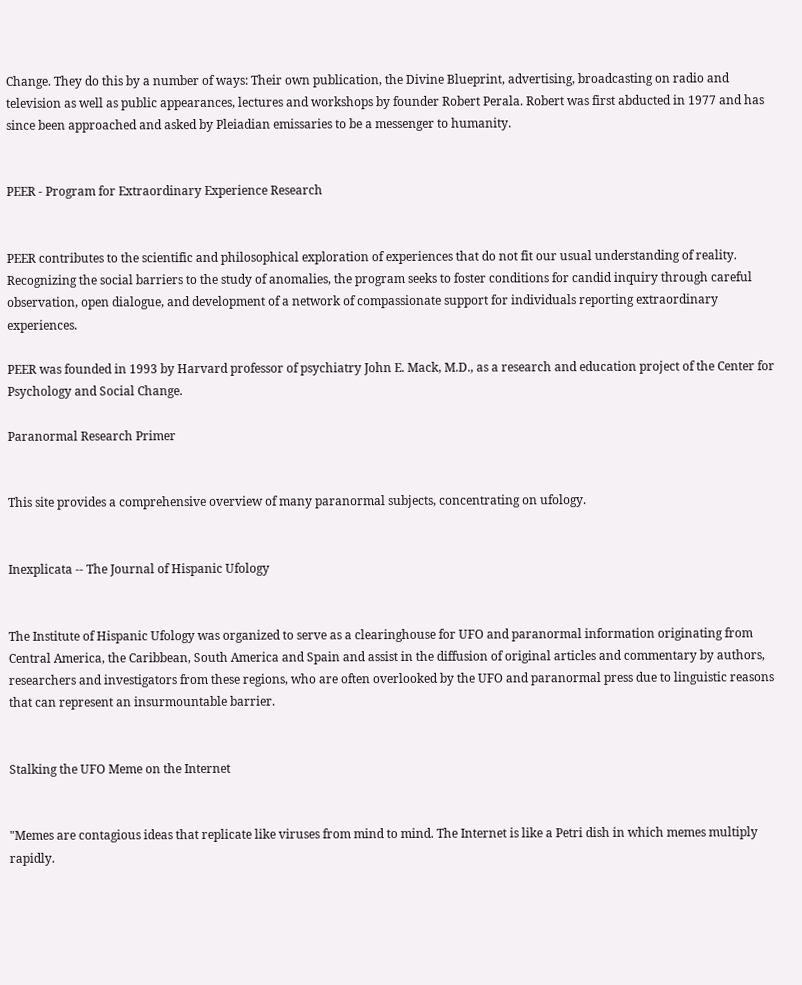Change. They do this by a number of ways: Their own publication, the Divine Blueprint, advertising, broadcasting on radio and television as well as public appearances, lectures and workshops by founder Robert Perala. Robert was first abducted in 1977 and has since been approached and asked by Pleiadian emissaries to be a messenger to humanity.


PEER - Program for Extraordinary Experience Research


PEER contributes to the scientific and philosophical exploration of experiences that do not fit our usual understanding of reality. Recognizing the social barriers to the study of anomalies, the program seeks to foster conditions for candid inquiry through careful observation, open dialogue, and development of a network of compassionate support for individuals reporting extraordinary experiences.

PEER was founded in 1993 by Harvard professor of psychiatry John E. Mack, M.D., as a research and education project of the Center for Psychology and Social Change.

Paranormal Research Primer


This site provides a comprehensive overview of many paranormal subjects, concentrating on ufology.


Inexplicata -- The Journal of Hispanic Ufology


The Institute of Hispanic Ufology was organized to serve as a clearinghouse for UFO and paranormal information originating from Central America, the Caribbean, South America and Spain and assist in the diffusion of original articles and commentary by authors, researchers and investigators from these regions, who are often overlooked by the UFO and paranormal press due to linguistic reasons that can represent an insurmountable barrier.


Stalking the UFO Meme on the Internet


"Memes are contagious ideas that replicate like viruses from mind to mind. The Internet is like a Petri dish in which memes multiply rapidly.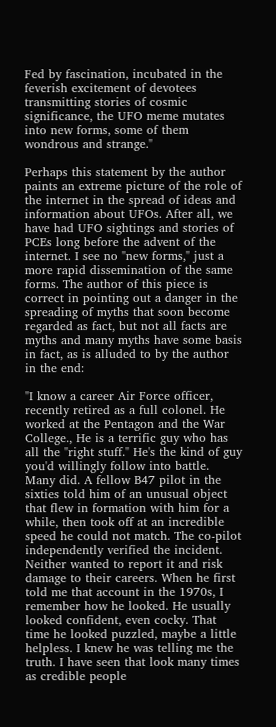Fed by fascination, incubated in the feverish excitement of devotees transmitting stories of cosmic significance, the UFO meme mutates into new forms, some of them wondrous and strange."

Perhaps this statement by the author paints an extreme picture of the role of the internet in the spread of ideas and information about UFOs. After all, we have had UFO sightings and stories of PCEs long before the advent of the internet. I see no "new forms," just a more rapid dissemination of the same forms. The author of this piece is correct in pointing out a danger in the spreading of myths that soon become regarded as fact, but not all facts are myths and many myths have some basis in fact, as is alluded to by the author in the end:

"I know a career Air Force officer, recently retired as a full colonel. He worked at the Pentagon and the War College., He is a terrific guy who has all the "right stuff." He's the kind of guy you'd willingly follow into battle. Many did. A fellow B47 pilot in the sixties told him of an unusual object that flew in formation with him for a while, then took off at an incredible speed he could not match. The co-pilot independently verified the incident. Neither wanted to report it and risk damage to their careers. When he first told me that account in the 1970s, I remember how he looked. He usually looked confident, even cocky. That time he looked puzzled, maybe a little helpless. I knew he was telling me the truth. I have seen that look many times as credible people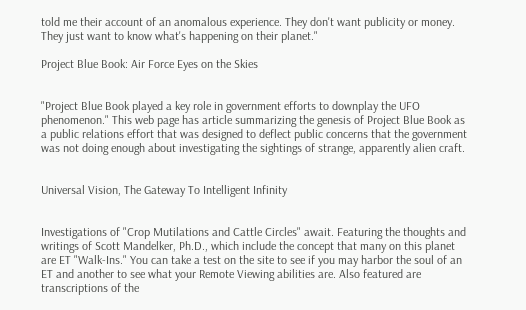told me their account of an anomalous experience. They don't want publicity or money. They just want to know what's happening on their planet."

Project Blue Book: Air Force Eyes on the Skies


"Project Blue Book played a key role in government efforts to downplay the UFO phenomenon." This web page has article summarizing the genesis of Project Blue Book as a public relations effort that was designed to deflect public concerns that the government was not doing enough about investigating the sightings of strange, apparently alien craft.


Universal Vision, The Gateway To Intelligent Infinity


Investigations of "Crop Mutilations and Cattle Circles" await. Featuring the thoughts and writings of Scott Mandelker, Ph.D., which include the concept that many on this planet are ET "Walk-Ins." You can take a test on the site to see if you may harbor the soul of an ET and another to see what your Remote Viewing abilities are. Also featured are transcriptions of the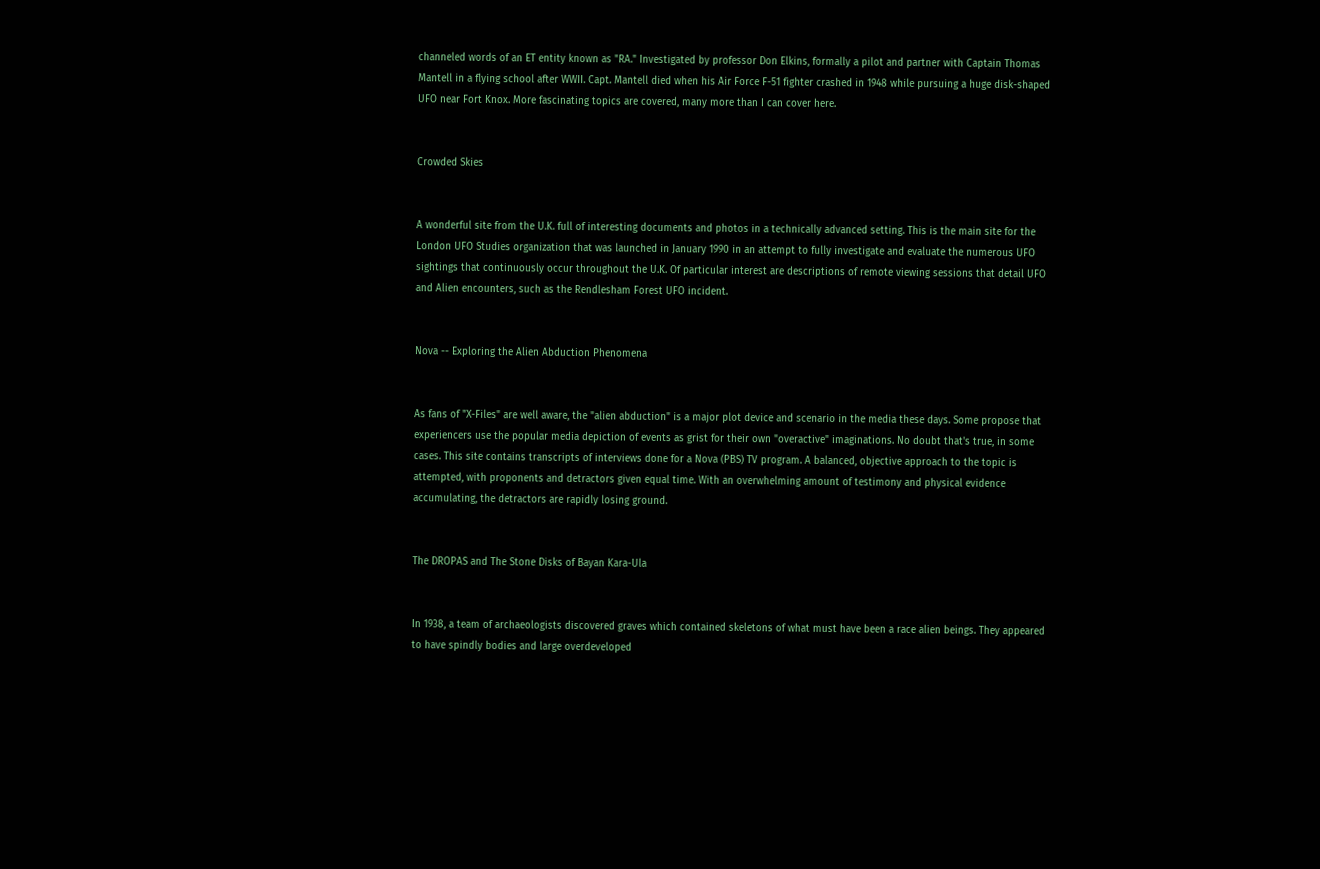channeled words of an ET entity known as "RA." Investigated by professor Don Elkins, formally a pilot and partner with Captain Thomas Mantell in a flying school after WWII. Capt. Mantell died when his Air Force F-51 fighter crashed in 1948 while pursuing a huge disk-shaped UFO near Fort Knox. More fascinating topics are covered, many more than I can cover here.


Crowded Skies


A wonderful site from the U.K. full of interesting documents and photos in a technically advanced setting. This is the main site for the London UFO Studies organization that was launched in January 1990 in an attempt to fully investigate and evaluate the numerous UFO sightings that continuously occur throughout the U.K. Of particular interest are descriptions of remote viewing sessions that detail UFO and Alien encounters, such as the Rendlesham Forest UFO incident.


Nova -- Exploring the Alien Abduction Phenomena


As fans of "X-Files" are well aware, the "alien abduction" is a major plot device and scenario in the media these days. Some propose that experiencers use the popular media depiction of events as grist for their own "overactive" imaginations. No doubt that's true, in some cases. This site contains transcripts of interviews done for a Nova (PBS) TV program. A balanced, objective approach to the topic is attempted, with proponents and detractors given equal time. With an overwhelming amount of testimony and physical evidence accumulating, the detractors are rapidly losing ground.


The DROPAS and The Stone Disks of Bayan Kara-Ula


In 1938, a team of archaeologists discovered graves which contained skeletons of what must have been a race alien beings. They appeared to have spindly bodies and large overdeveloped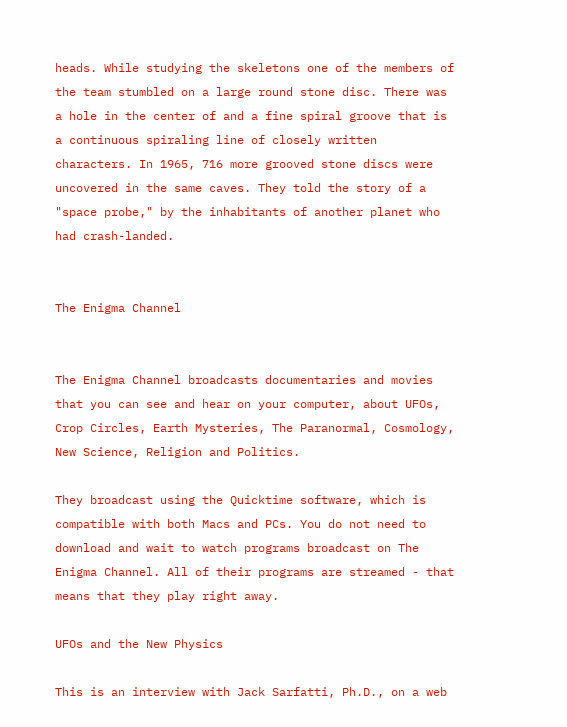heads. While studying the skeletons one of the members of the team stumbled on a large round stone disc. There was a hole in the center of and a fine spiral groove that is a continuous spiraling line of closely written characters. In 1965, 716 more grooved stone discs were uncovered in the same caves. They told the story of a "space probe," by the inhabitants of another planet who had crash-landed.


The Enigma Channel


The Enigma Channel broadcasts documentaries and movies that you can see and hear on your computer, about UFOs, Crop Circles, Earth Mysteries, The Paranormal, Cosmology, New Science, Religion and Politics.

They broadcast using the Quicktime software, which is compatible with both Macs and PCs. You do not need to download and wait to watch programs broadcast on The Enigma Channel. All of their programs are streamed - that means that they play right away.

UFOs and the New Physics

This is an interview with Jack Sarfatti, Ph.D., on a web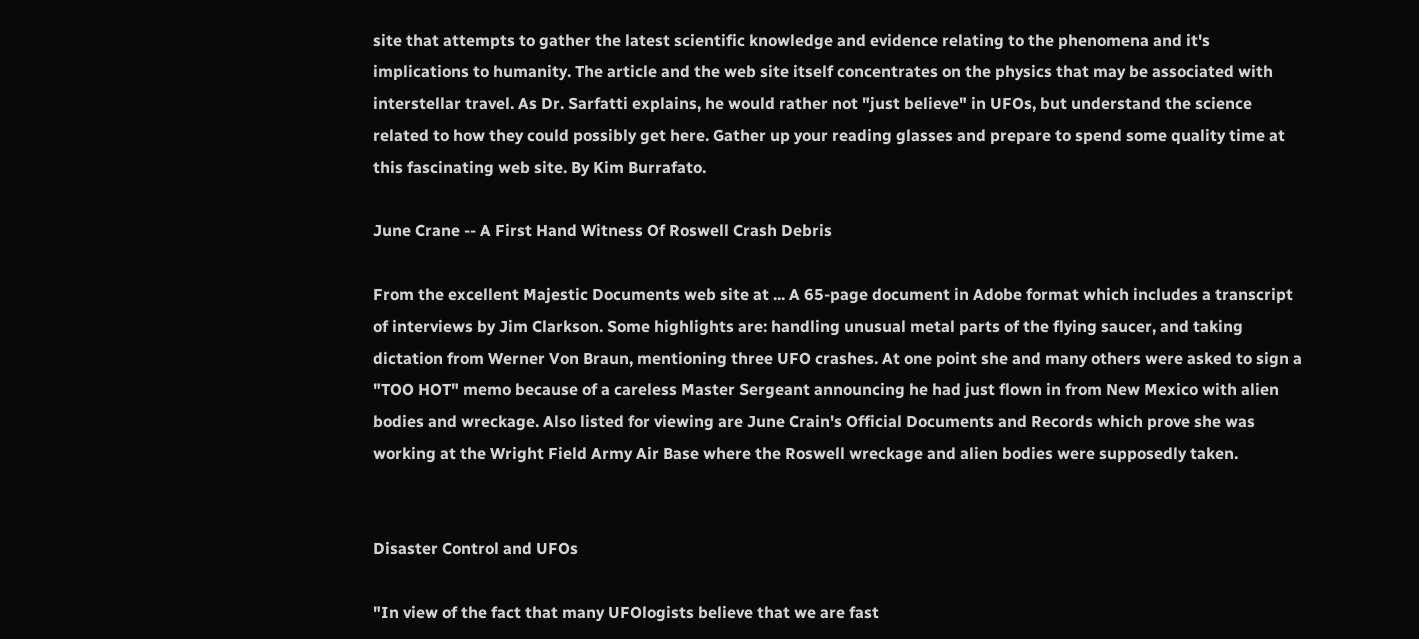site that attempts to gather the latest scientific knowledge and evidence relating to the phenomena and it's implications to humanity. The article and the web site itself concentrates on the physics that may be associated with interstellar travel. As Dr. Sarfatti explains, he would rather not "just believe" in UFOs, but understand the science related to how they could possibly get here. Gather up your reading glasses and prepare to spend some quality time at this fascinating web site. By Kim Burrafato.

June Crane -- A First Hand Witness Of Roswell Crash Debris

From the excellent Majestic Documents web site at ... A 65-page document in Adobe format which includes a transcript of interviews by Jim Clarkson. Some highlights are: handling unusual metal parts of the flying saucer, and taking dictation from Werner Von Braun, mentioning three UFO crashes. At one point she and many others were asked to sign a "TOO HOT" memo because of a careless Master Sergeant announcing he had just flown in from New Mexico with alien bodies and wreckage. Also listed for viewing are June Crain's Official Documents and Records which prove she was working at the Wright Field Army Air Base where the Roswell wreckage and alien bodies were supposedly taken.


Disaster Control and UFOs

"In view of the fact that many UFOlogists believe that we are fast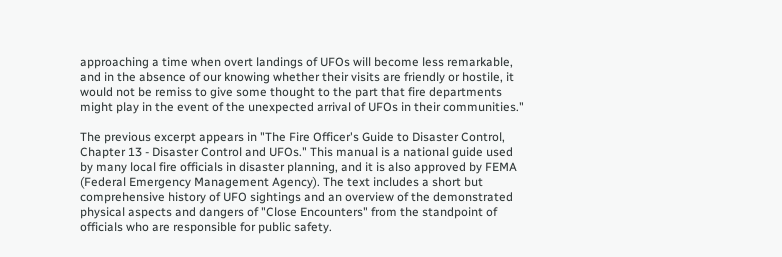approaching a time when overt landings of UFOs will become less remarkable, and in the absence of our knowing whether their visits are friendly or hostile, it would not be remiss to give some thought to the part that fire departments might play in the event of the unexpected arrival of UFOs in their communities."

The previous excerpt appears in "The Fire Officer's Guide to Disaster Control, Chapter 13 - Disaster Control and UFOs." This manual is a national guide used by many local fire officials in disaster planning, and it is also approved by FEMA (Federal Emergency Management Agency). The text includes a short but comprehensive history of UFO sightings and an overview of the demonstrated physical aspects and dangers of "Close Encounters" from the standpoint of officials who are responsible for public safety.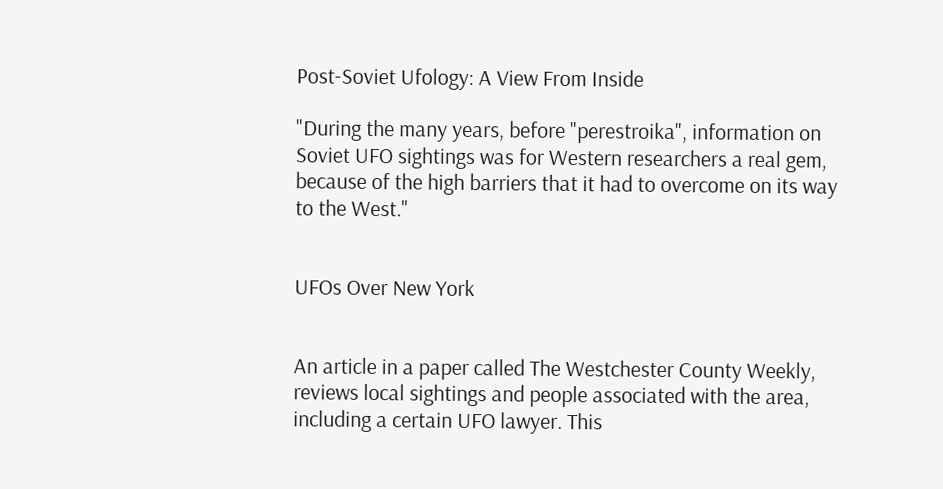Post-Soviet Ufology: A View From Inside

"During the many years, before "perestroika", information on Soviet UFO sightings was for Western researchers a real gem, because of the high barriers that it had to overcome on its way to the West."


UFOs Over New York


An article in a paper called The Westchester County Weekly, reviews local sightings and people associated with the area, including a certain UFO lawyer. This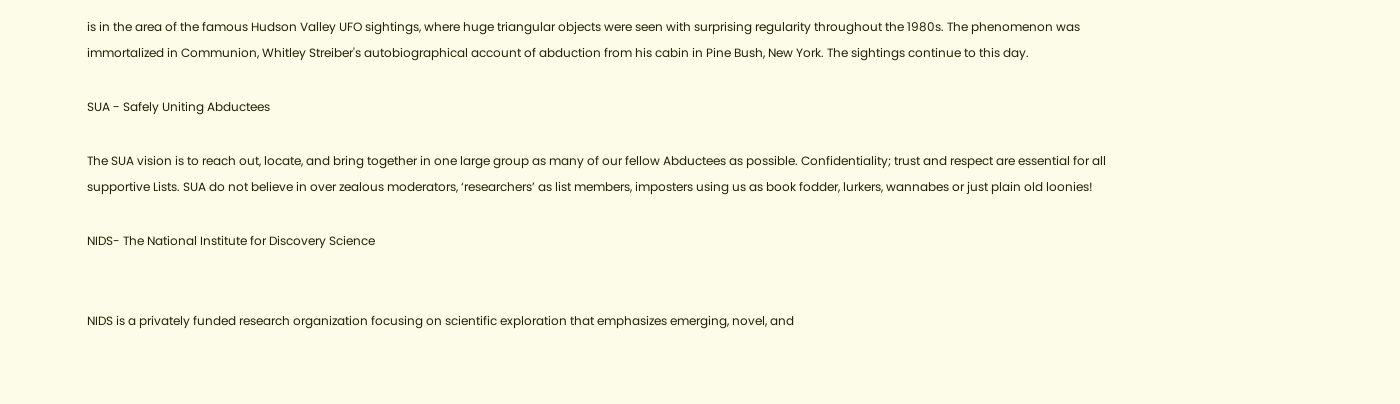is in the area of the famous Hudson Valley UFO sightings, where huge triangular objects were seen with surprising regularity throughout the 1980s. The phenomenon was immortalized in Communion, Whitley Streiber's autobiographical account of abduction from his cabin in Pine Bush, New York. The sightings continue to this day.

SUA - Safely Uniting Abductees

The SUA vision is to reach out, locate, and bring together in one large group as many of our fellow Abductees as possible. Confidentiality; trust and respect are essential for all supportive Lists. SUA do not believe in over zealous moderators, ‘researchers’ as list members, imposters using us as book fodder, lurkers, wannabes or just plain old loonies!

NIDS- The National Institute for Discovery Science


NIDS is a privately funded research organization focusing on scientific exploration that emphasizes emerging, novel, and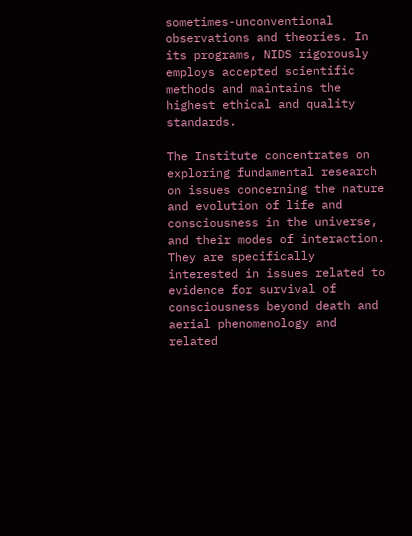sometimes-unconventional observations and theories. In its programs, NIDS rigorously employs accepted scientific methods and maintains the highest ethical and quality standards.

The Institute concentrates on exploring fundamental research on issues concerning the nature and evolution of life and consciousness in the universe, and their modes of interaction. They are specifically interested in issues related to evidence for survival of consciousness beyond death and aerial phenomenology and related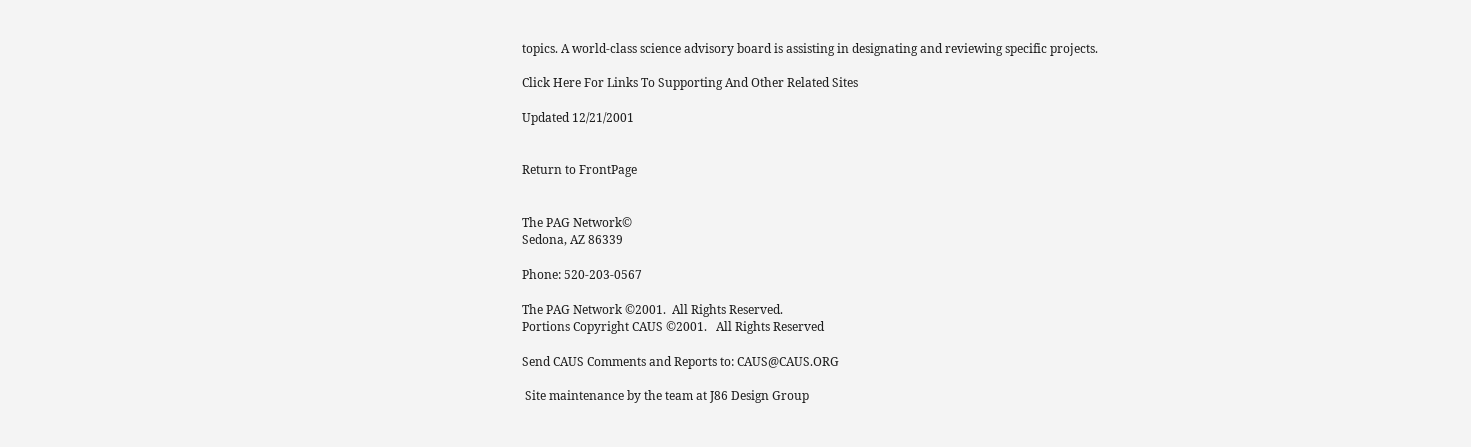topics. A world-class science advisory board is assisting in designating and reviewing specific projects.

Click Here For Links To Supporting And Other Related Sites

Updated 12/21/2001


Return to FrontPage


The PAG Network©
Sedona, AZ 86339

Phone: 520-203-0567

The PAG Network ©2001.  All Rights Reserved.
Portions Copyright CAUS ©2001.   All Rights Reserved

Send CAUS Comments and Reports to: CAUS@CAUS.ORG

 Site maintenance by the team at J86 Design Group